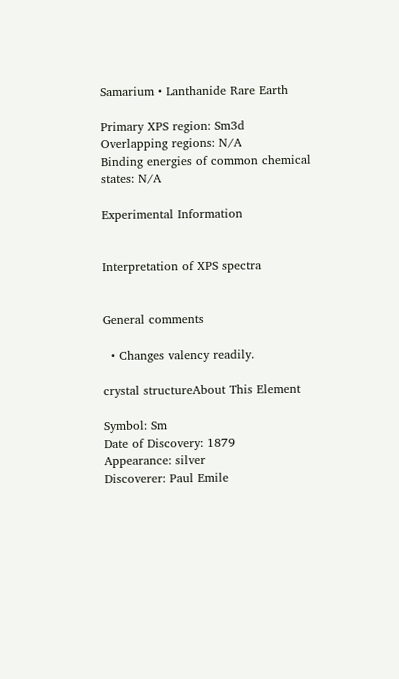Samarium • Lanthanide Rare Earth

Primary XPS region: Sm3d
Overlapping regions: N/A
Binding energies of common chemical states: N/A

Experimental Information


Interpretation of XPS spectra


General comments

  • Changes valency readily.

crystal structureAbout This Element

Symbol: Sm
Date of Discovery: 1879
Appearance: silver
Discoverer: Paul Emile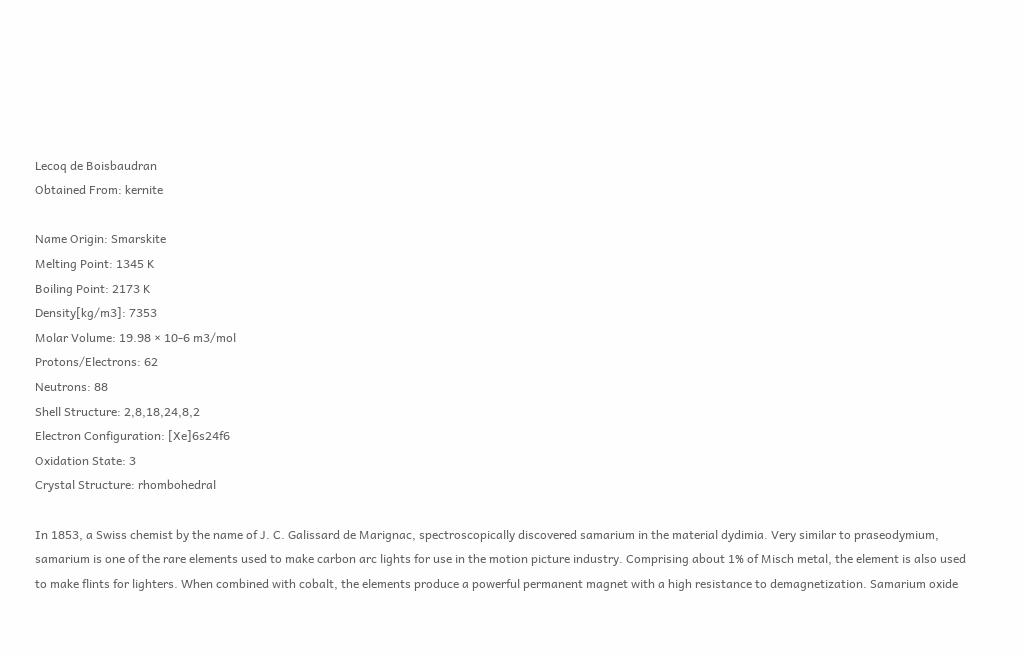Lecoq de Boisbaudran
Obtained From: kernite

Name Origin: Smarskite
Melting Point: 1345 K
Boiling Point: 2173 K
Density[kg/m3]: 7353
Molar Volume: 19.98 × 10-6 m3/mol
Protons/Electrons: 62
Neutrons: 88
Shell Structure: 2,8,18,24,8,2
Electron Configuration: [Xe]6s24f6
Oxidation State: 3
Crystal Structure: rhombohedral

In 1853, a Swiss chemist by the name of J. C. Galissard de Marignac, spectroscopically discovered samarium in the material dydimia. Very similar to praseodymium, samarium is one of the rare elements used to make carbon arc lights for use in the motion picture industry. Comprising about 1% of Misch metal, the element is also used to make flints for lighters. When combined with cobalt, the elements produce a powerful permanent magnet with a high resistance to demagnetization. Samarium oxide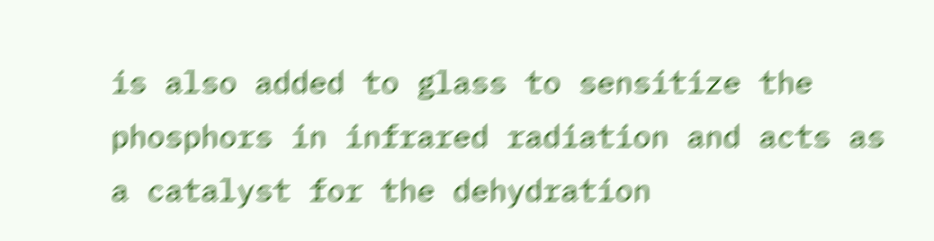is also added to glass to sensitize the phosphors in infrared radiation and acts as a catalyst for the dehydration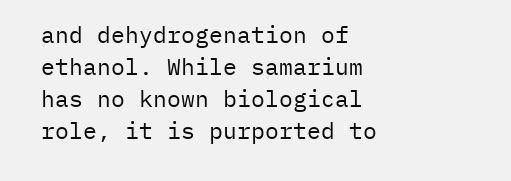and dehydrogenation of ethanol. While samarium has no known biological role, it is purported to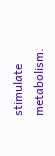stimulate metabolism.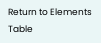Return to Elements Table